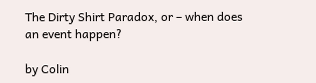The Dirty Shirt Paradox, or – when does an event happen?

by Colin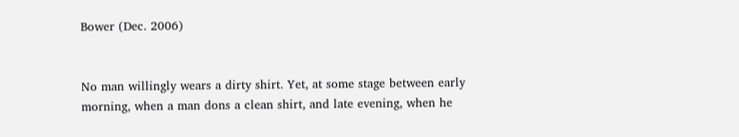Bower (Dec. 2006)


No man willingly wears a dirty shirt. Yet, at some stage between early morning, when a man dons a clean shirt, and late evening, when he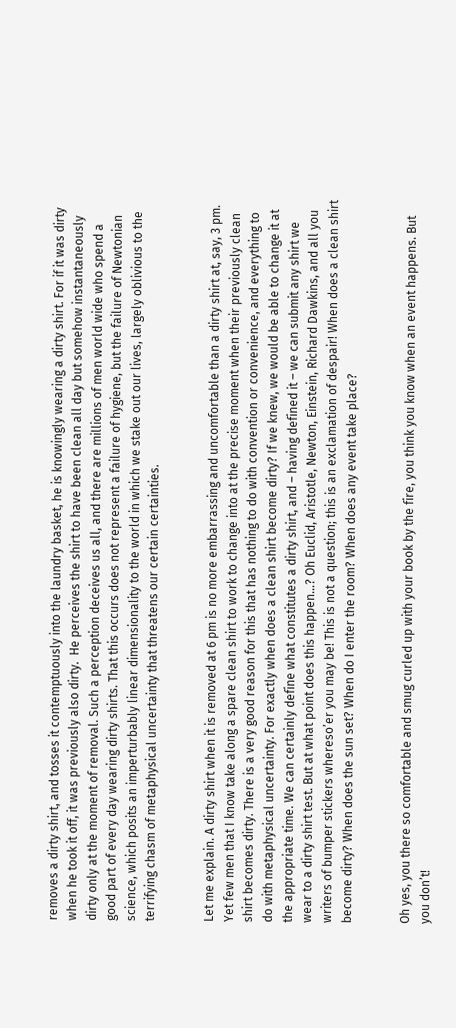removes a dirty shirt, and tosses it contemptuously into the laundry basket, he is knowingly wearing a dirty shirt. For if it was dirty when he took it off, it was previously also dirty.  He perceives the shirt to have been clean all day but somehow instantaneously dirty only at the moment of removal. Such a perception deceives us all, and there are millions of men world wide who spend a good part of every day wearing dirty shirts. That this occurs does not represent a failure of hygiene, but the failure of Newtonian science, which posits an imperturbably linear dimensionality to the world in which we stake out our lives, largely oblivious to the terrifying chasm of metaphysical uncertainty that threatens our certain certainties.


Let me explain. A dirty shirt when it is removed at 6 pm is no more embarrassing and uncomfortable than a dirty shirt at, say, 3 pm. Yet few men that I know take along a spare clean shirt to work to change into at the precise moment when their previously clean shirt becomes dirty. There is a very good reason for this that has nothing to do with convention or convenience, and everything to do with metaphysical uncertainty. For exactly when does a clean shirt become dirty? If we knew, we would be able to change it at the appropriate time. We can certainly define what constitutes a dirty shirt, and – having defined it – we can submit any shirt we wear to a dirty shirt test. But at what point does this happen…? Oh Euclid, Aristotle, Newton, Einstein, Richard Dawkins, and all you writers of bumper stickers whereso’er you may be! This is not a question; this is an exclamation of despair! When does a clean shirt become dirty? When does the sun set? When do I enter the room? When does any event take place?


Oh yes, you there so comfortable and smug curled up with your book by the fire, you think you know when an event happens. But you don’t!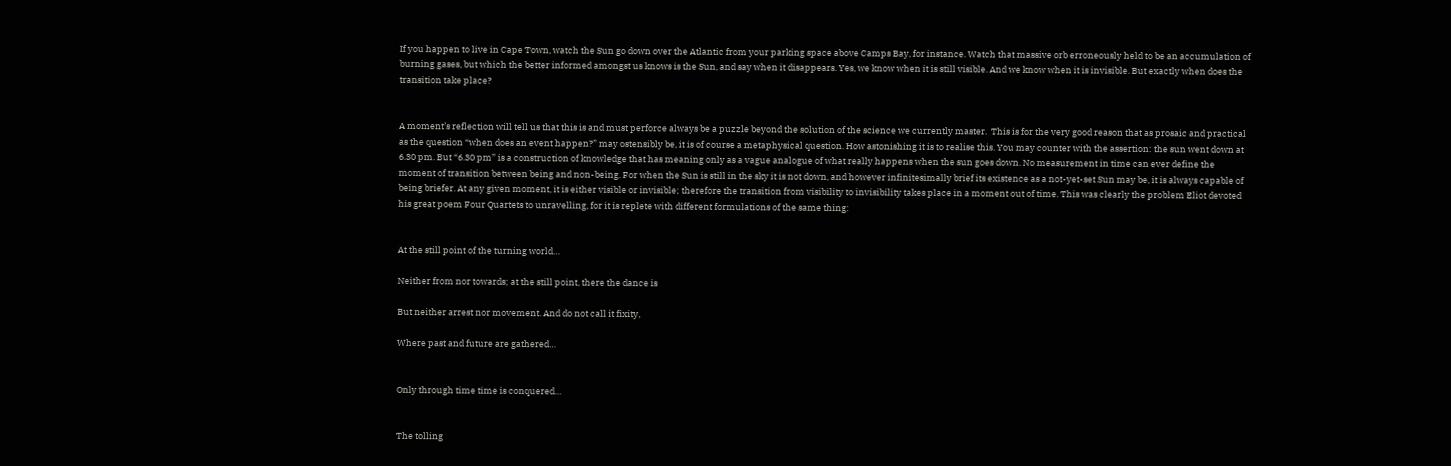If you happen to live in Cape Town, watch the Sun go down over the Atlantic from your parking space above Camps Bay, for instance. Watch that massive orb erroneously held to be an accumulation of burning gases, but which the better informed amongst us knows is the Sun, and say when it disappears. Yes, we know when it is still visible. And we know when it is invisible. But exactly when does the transition take place?


A moment’s reflection will tell us that this is and must perforce always be a puzzle beyond the solution of the science we currently master.  This is for the very good reason that as prosaic and practical as the question “when does an event happen?” may ostensibly be, it is of course a metaphysical question. How astonishing it is to realise this. You may counter with the assertion: the sun went down at 6.30 pm. But “6.30 pm” is a construction of knowledge that has meaning only as a vague analogue of what really happens when the sun goes down. No measurement in time can ever define the moment of transition between being and non-being. For when the Sun is still in the sky it is not down, and however infinitesimally brief its existence as a not-yet-set Sun may be, it is always capable of being briefer. At any given moment, it is either visible or invisible; therefore the transition from visibility to invisibility takes place in a moment out of time. This was clearly the problem Eliot devoted his great poem Four Quartets to unravelling, for it is replete with different formulations of the same thing:


At the still point of the turning world…

Neither from nor towards; at the still point, there the dance is

But neither arrest nor movement. And do not call it fixity,

Where past and future are gathered…


Only through time time is conquered…


The tolling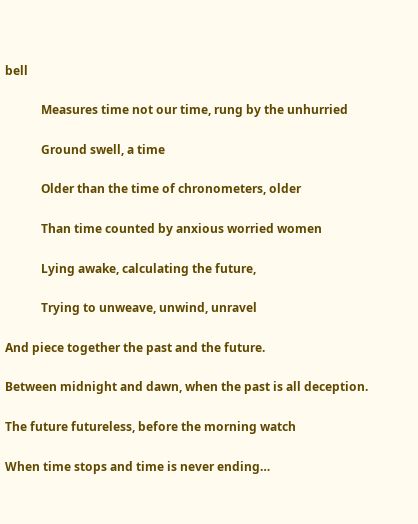bell

            Measures time not our time, rung by the unhurried

            Ground swell, a time

            Older than the time of chronometers, older

            Than time counted by anxious worried women

            Lying awake, calculating the future,

            Trying to unweave, unwind, unravel

And piece together the past and the future.

Between midnight and dawn, when the past is all deception.

The future futureless, before the morning watch

When time stops and time is never ending…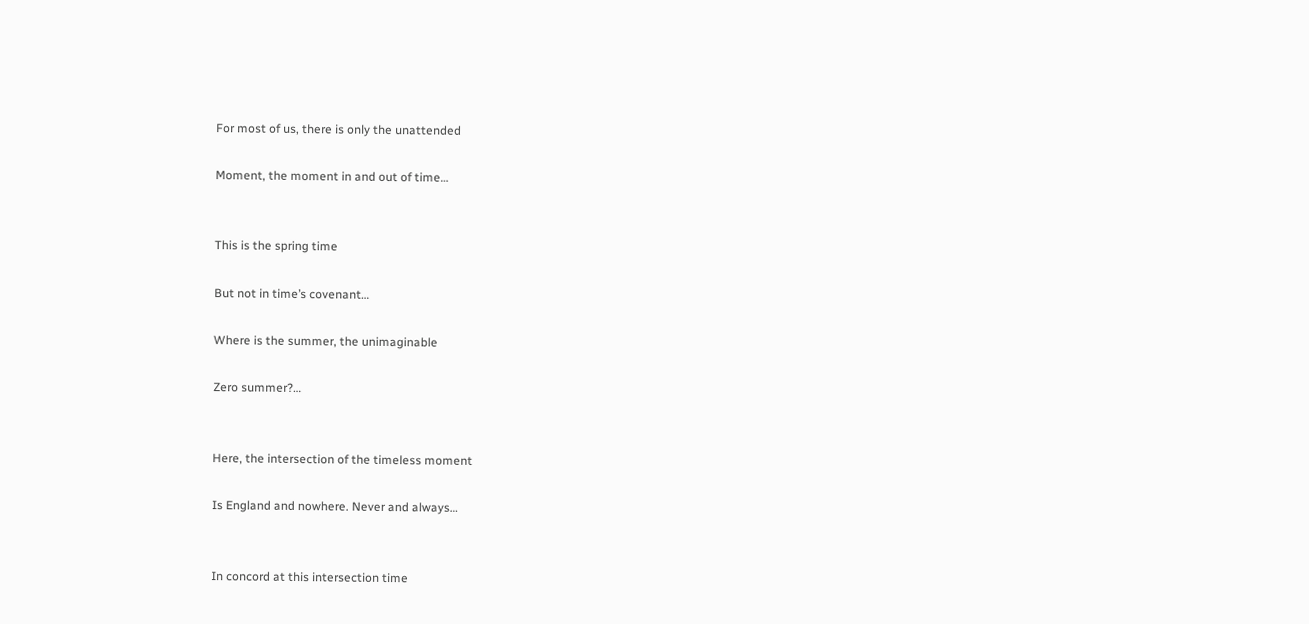For most of us, there is only the unattended

Moment, the moment in and out of time…


This is the spring time

But not in time’s covenant…

Where is the summer, the unimaginable

Zero summer?…


Here, the intersection of the timeless moment

Is England and nowhere. Never and always…


In concord at this intersection time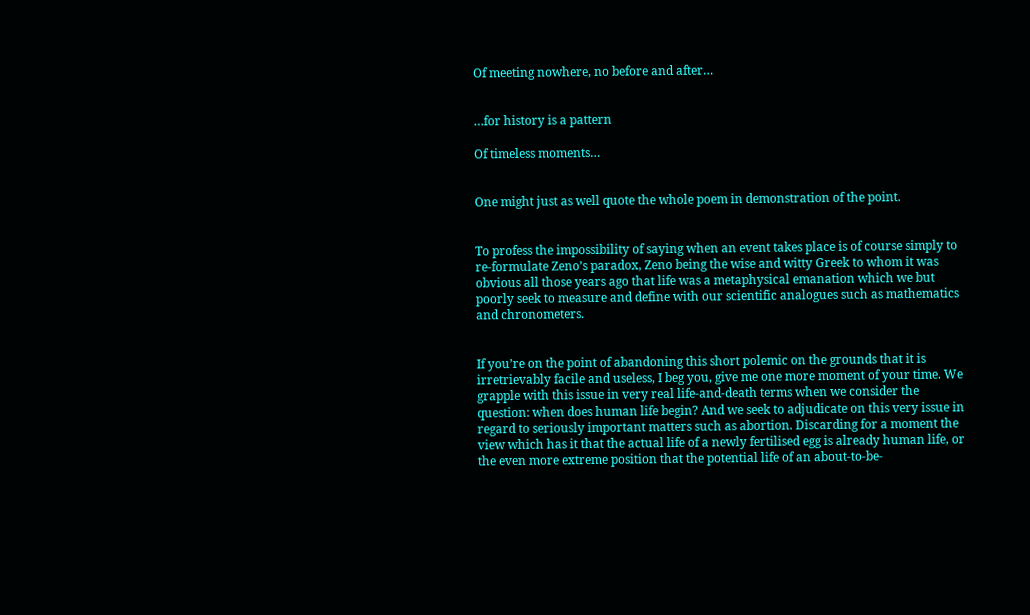Of meeting nowhere, no before and after…


…for history is a pattern

Of timeless moments…


One might just as well quote the whole poem in demonstration of the point.


To profess the impossibility of saying when an event takes place is of course simply to re-formulate Zeno’s paradox, Zeno being the wise and witty Greek to whom it was obvious all those years ago that life was a metaphysical emanation which we but poorly seek to measure and define with our scientific analogues such as mathematics and chronometers.


If you’re on the point of abandoning this short polemic on the grounds that it is irretrievably facile and useless, I beg you, give me one more moment of your time. We grapple with this issue in very real life-and-death terms when we consider the question: when does human life begin? And we seek to adjudicate on this very issue in regard to seriously important matters such as abortion. Discarding for a moment the view which has it that the actual life of a newly fertilised egg is already human life, or  the even more extreme position that the potential life of an about-to-be-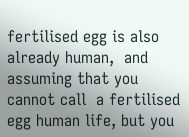fertilised egg is also already human,  and assuming that you cannot call  a fertilised egg human life, but you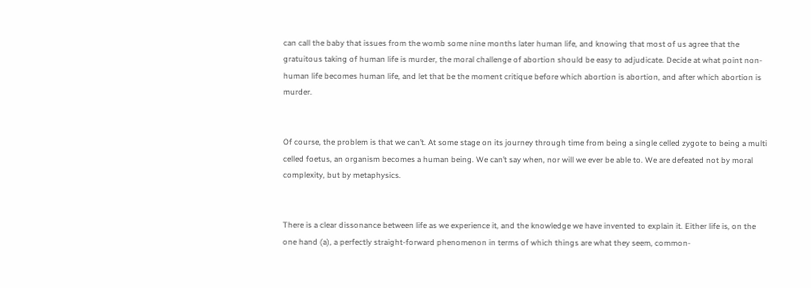can call the baby that issues from the womb some nine months later human life, and knowing that most of us agree that the gratuitous taking of human life is murder, the moral challenge of abortion should be easy to adjudicate. Decide at what point non-human life becomes human life, and let that be the moment critique before which abortion is abortion, and after which abortion is murder.


Of course, the problem is that we can’t. At some stage on its journey through time from being a single celled zygote to being a multi celled foetus, an organism becomes a human being. We can’t say when, nor will we ever be able to. We are defeated not by moral complexity, but by metaphysics.


There is a clear dissonance between life as we experience it, and the knowledge we have invented to explain it. Either life is, on the one hand (a), a perfectly straight-forward phenomenon in terms of which things are what they seem, common-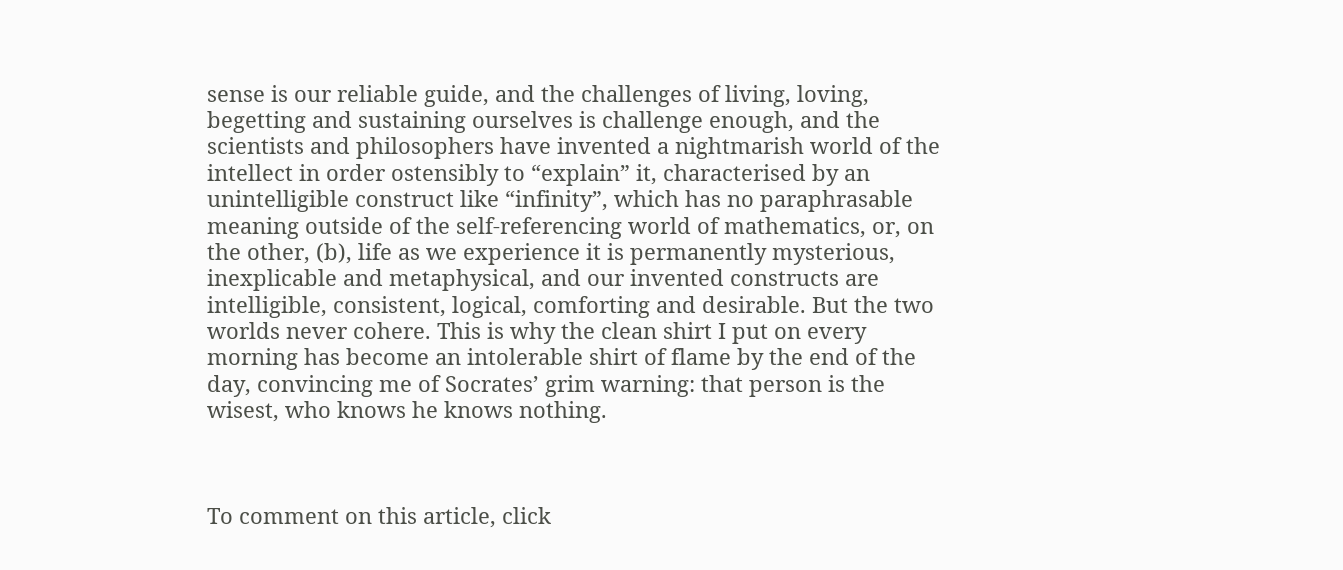sense is our reliable guide, and the challenges of living, loving, begetting and sustaining ourselves is challenge enough, and the scientists and philosophers have invented a nightmarish world of the intellect in order ostensibly to “explain” it, characterised by an unintelligible construct like “infinity”, which has no paraphrasable meaning outside of the self-referencing world of mathematics, or, on the other, (b), life as we experience it is permanently mysterious, inexplicable and metaphysical, and our invented constructs are intelligible, consistent, logical, comforting and desirable. But the two worlds never cohere. This is why the clean shirt I put on every morning has become an intolerable shirt of flame by the end of the day, convincing me of Socrates’ grim warning: that person is the wisest, who knows he knows nothing.



To comment on this article, click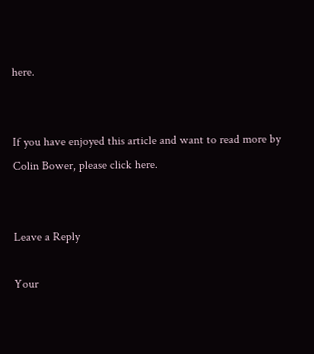here.


If you have enjoyed this article and want to read more by Colin Bower, please click here.


Leave a Reply

Your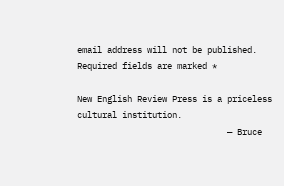email address will not be published. Required fields are marked *

New English Review Press is a priceless cultural institution.
                              — Bruce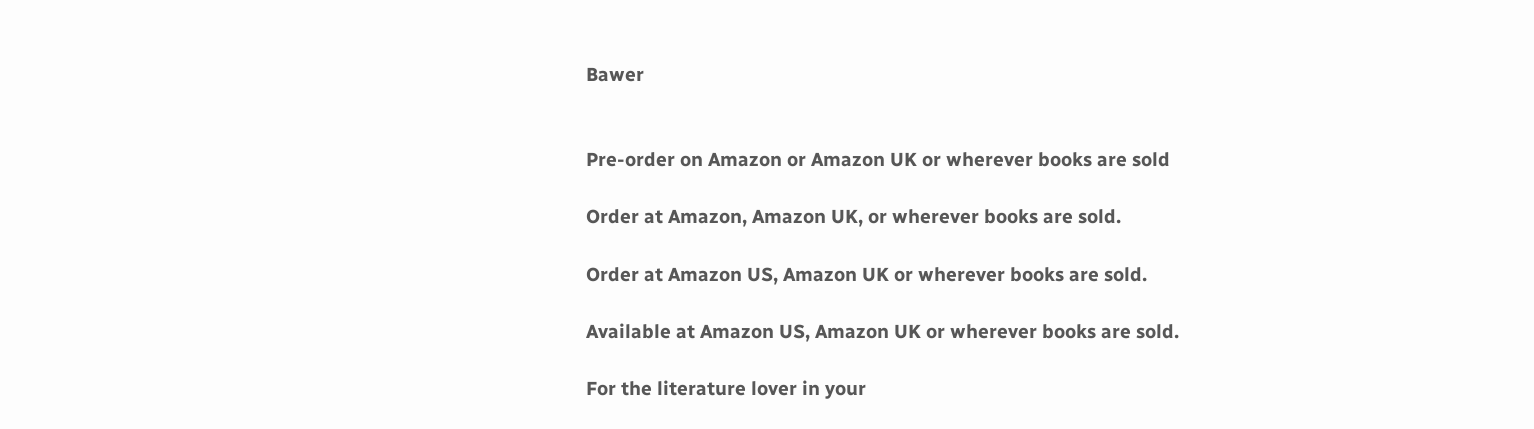Bawer


Pre-order on Amazon or Amazon UK or wherever books are sold

Order at Amazon, Amazon UK, or wherever books are sold.

Order at Amazon US, Amazon UK or wherever books are sold.

Available at Amazon US, Amazon UK or wherever books are sold.

For the literature lover in your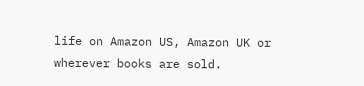life on Amazon US, Amazon UK or wherever books are sold.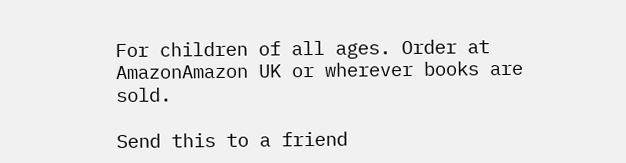For children of all ages. Order at AmazonAmazon UK or wherever books are sold.

Send this to a friend